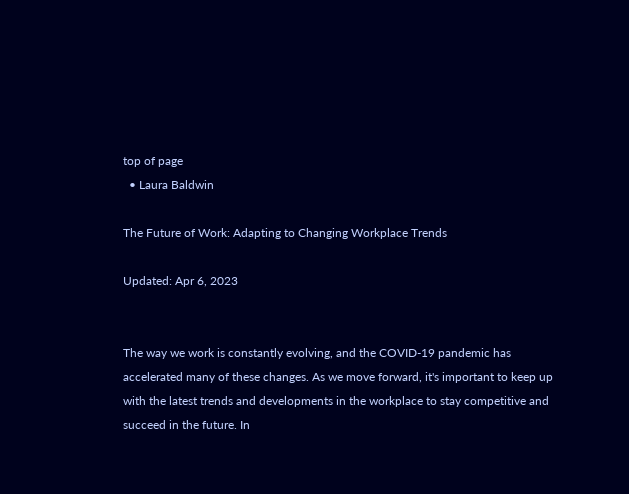top of page
  • Laura Baldwin

The Future of Work: Adapting to Changing Workplace Trends

Updated: Apr 6, 2023


The way we work is constantly evolving, and the COVID-19 pandemic has accelerated many of these changes. As we move forward, it's important to keep up with the latest trends and developments in the workplace to stay competitive and succeed in the future. In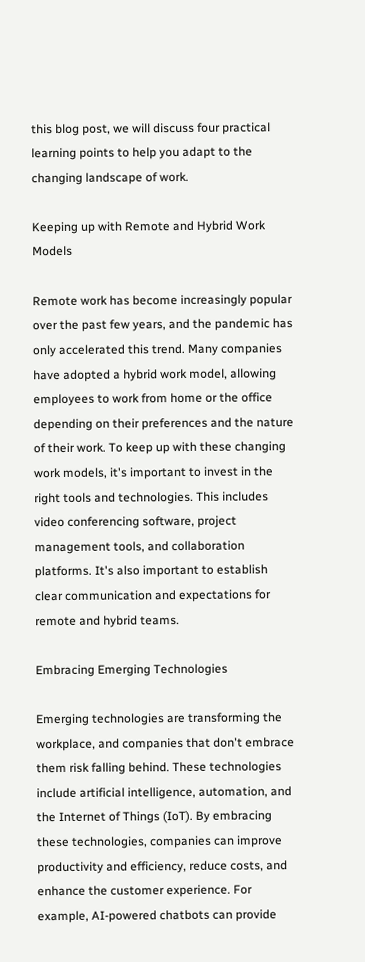this blog post, we will discuss four practical learning points to help you adapt to the changing landscape of work.

Keeping up with Remote and Hybrid Work Models

Remote work has become increasingly popular over the past few years, and the pandemic has only accelerated this trend. Many companies have adopted a hybrid work model, allowing employees to work from home or the office depending on their preferences and the nature of their work. To keep up with these changing work models, it's important to invest in the right tools and technologies. This includes video conferencing software, project management tools, and collaboration platforms. It's also important to establish clear communication and expectations for remote and hybrid teams.

Embracing Emerging Technologies

Emerging technologies are transforming the workplace, and companies that don't embrace them risk falling behind. These technologies include artificial intelligence, automation, and the Internet of Things (IoT). By embracing these technologies, companies can improve productivity and efficiency, reduce costs, and enhance the customer experience. For example, AI-powered chatbots can provide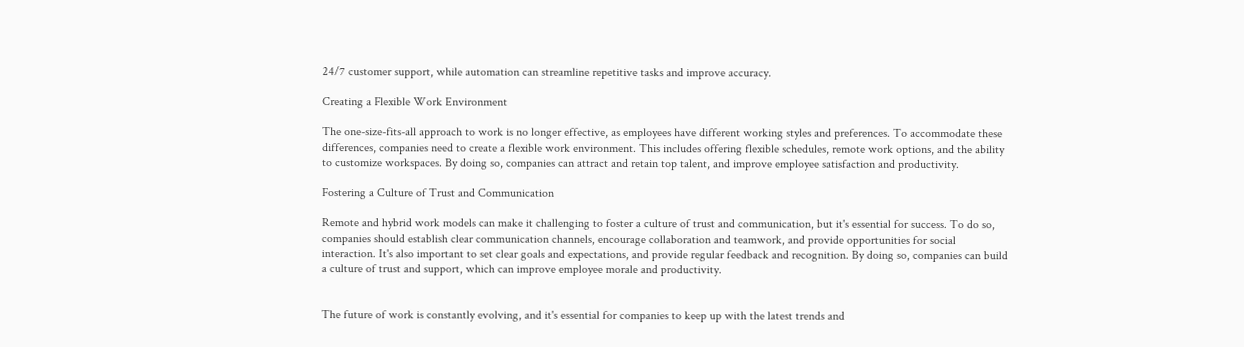24/7 customer support, while automation can streamline repetitive tasks and improve accuracy.

Creating a Flexible Work Environment

The one-size-fits-all approach to work is no longer effective, as employees have different working styles and preferences. To accommodate these differences, companies need to create a flexible work environment. This includes offering flexible schedules, remote work options, and the ability to customize workspaces. By doing so, companies can attract and retain top talent, and improve employee satisfaction and productivity.

Fostering a Culture of Trust and Communication

Remote and hybrid work models can make it challenging to foster a culture of trust and communication, but it's essential for success. To do so, companies should establish clear communication channels, encourage collaboration and teamwork, and provide opportunities for social interaction. It's also important to set clear goals and expectations, and provide regular feedback and recognition. By doing so, companies can build a culture of trust and support, which can improve employee morale and productivity.


The future of work is constantly evolving, and it's essential for companies to keep up with the latest trends and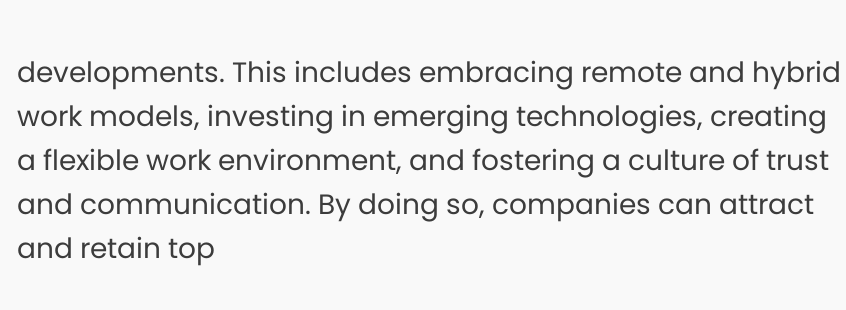developments. This includes embracing remote and hybrid work models, investing in emerging technologies, creating a flexible work environment, and fostering a culture of trust and communication. By doing so, companies can attract and retain top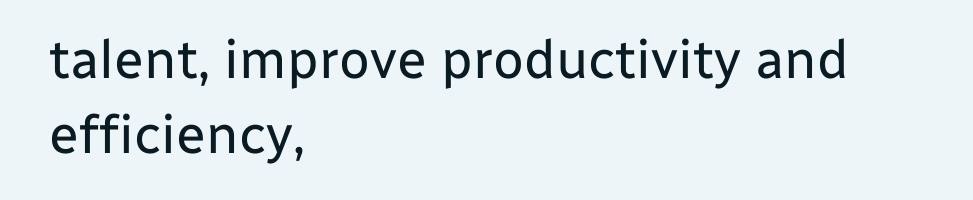talent, improve productivity and efficiency,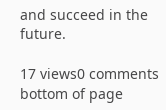and succeed in the future.

17 views0 comments
bottom of page